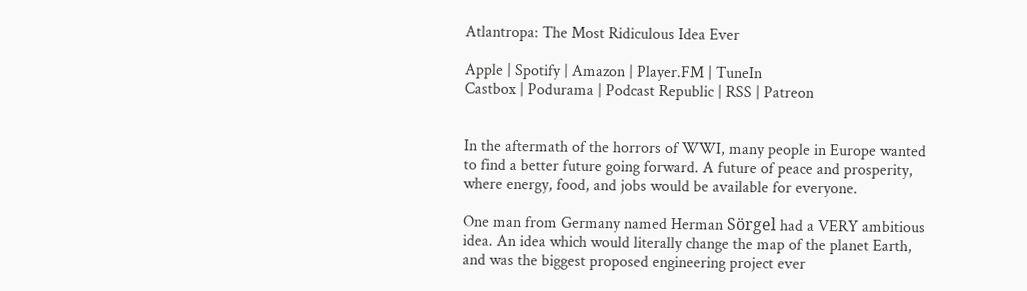Atlantropa: The Most Ridiculous Idea Ever

Apple | Spotify | Amazon | Player.FM | TuneIn
Castbox | Podurama | Podcast Republic | RSS | Patreon


In the aftermath of the horrors of WWI, many people in Europe wanted to find a better future going forward. A future of peace and prosperity, where energy, food, and jobs would be available for everyone.

One man from Germany named Herman Sörgel had a VERY ambitious idea. An idea which would literally change the map of the planet Earth, and was the biggest proposed engineering project ever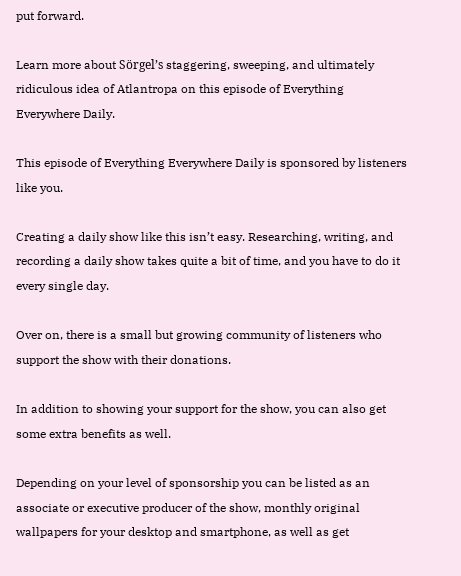put forward.

Learn more about Sörgel’s staggering, sweeping, and ultimately ridiculous idea of Atlantropa on this episode of Everything Everywhere Daily.

This episode of Everything Everywhere Daily is sponsored by listeners like you.

Creating a daily show like this isn’t easy. Researching, writing, and recording a daily show takes quite a bit of time, and you have to do it every single day.

Over on, there is a small but growing community of listeners who support the show with their donations.

In addition to showing your support for the show, you can also get some extra benefits as well.

Depending on your level of sponsorship you can be listed as an associate or executive producer of the show, monthly original wallpapers for your desktop and smartphone, as well as get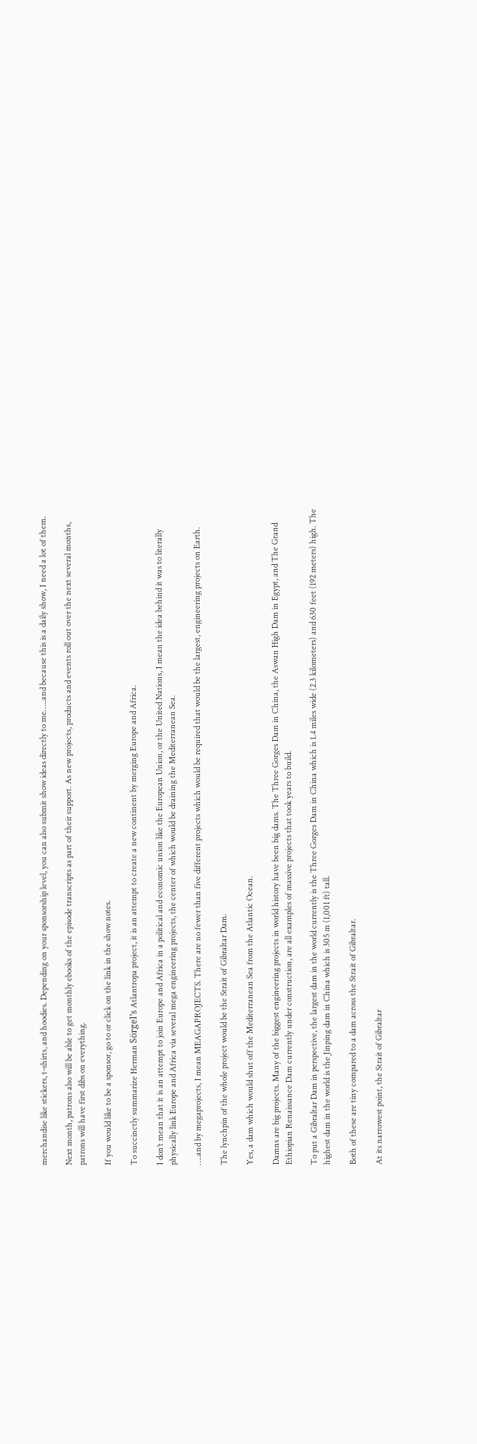merchandise like stickers, t-shirts, and hoodies. Depending on your sponsorship level, you can also submit show ideas directly to me…..and because this is a daily show, I need a lot of them.

Next month, patrons also will be able to get monthly ebooks of the episode transcripts as part of their support. As new projects, products and events roll out over the next several months, patrons will have first dibs on everything.

If you would like to be a sponsor, go to or click on the link in the show notes.

To succinctly summarize Herman Sörgel’s Atlantropa project, it is an attempt to create a new continent by merging Europe and Africa.

I don’t mean that it is an attempt to join Europe and Africa in a political and economic union like the European Union, or the United Nations, I mean the idea behind it was to literally physically link Europe and Africa via several mega engineering projects, the center of which would be draining the Mediterranean Sea.

….and by megaprojects, I mean MEAGAPROJECTS. There are no fewer than five different projects which would be required that would be the largest, engineering projects on Earth.

The lynchpin of the whole project would be the Strait of Gibraltar Dam.

Yes, a dam which would shut off the Mediterranean Sea from the Atlantic Ocean.

Damns are big projects. Many of the biggest engineering projects in world history have been big dams. The Three Gorges Dam in China, the Aswan High Dam in Egypt, and The Grand Ethiopian Renaissance Dam currently under construction, are all examples of massive projects that took years to build.

To put a Gibraltar Dam in perspective, the largest dam in the world currently is the Three Gorges Dam in China which is 1.4 miles wide (2.3 kilometers) and 630 feet (192 meters) high. The highest dam in the world is the Jinping dam in China which is 305 m (1,001 ft) tall.

Both of these are tiny compared to a dam across the Strait of Gibraltar.

At its narrowest point, the Strait of Gibraltar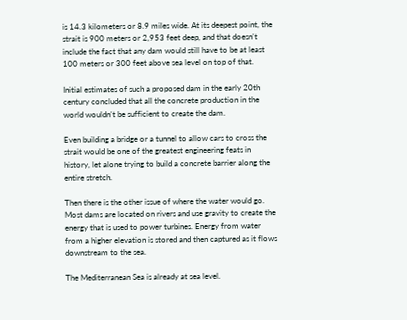is 14.3 kilometers or 8.9 miles wide. At its deepest point, the strait is 900 meters or 2,953 feet deep, and that doesn’t include the fact that any dam would still have to be at least 100 meters or 300 feet above sea level on top of that.

Initial estimates of such a proposed dam in the early 20th century concluded that all the concrete production in the world wouldn’t be sufficient to create the dam.

Even building a bridge or a tunnel to allow cars to cross the strait would be one of the greatest engineering feats in history, let alone trying to build a concrete barrier along the entire stretch.

Then there is the other issue of where the water would go. Most dams are located on rivers and use gravity to create the energy that is used to power turbines. Energy from water from a higher elevation is stored and then captured as it flows downstream to the sea.

The Mediterranean Sea is already at sea level.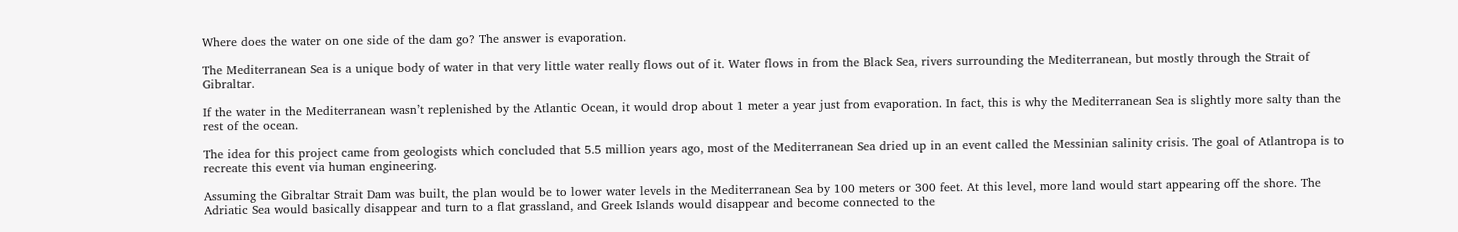Where does the water on one side of the dam go? The answer is evaporation.

The Mediterranean Sea is a unique body of water in that very little water really flows out of it. Water flows in from the Black Sea, rivers surrounding the Mediterranean, but mostly through the Strait of Gibraltar.

If the water in the Mediterranean wasn’t replenished by the Atlantic Ocean, it would drop about 1 meter a year just from evaporation. In fact, this is why the Mediterranean Sea is slightly more salty than the rest of the ocean.

The idea for this project came from geologists which concluded that 5.5 million years ago, most of the Mediterranean Sea dried up in an event called the Messinian salinity crisis. The goal of Atlantropa is to recreate this event via human engineering.

Assuming the Gibraltar Strait Dam was built, the plan would be to lower water levels in the Mediterranean Sea by 100 meters or 300 feet. At this level, more land would start appearing off the shore. The Adriatic Sea would basically disappear and turn to a flat grassland, and Greek Islands would disappear and become connected to the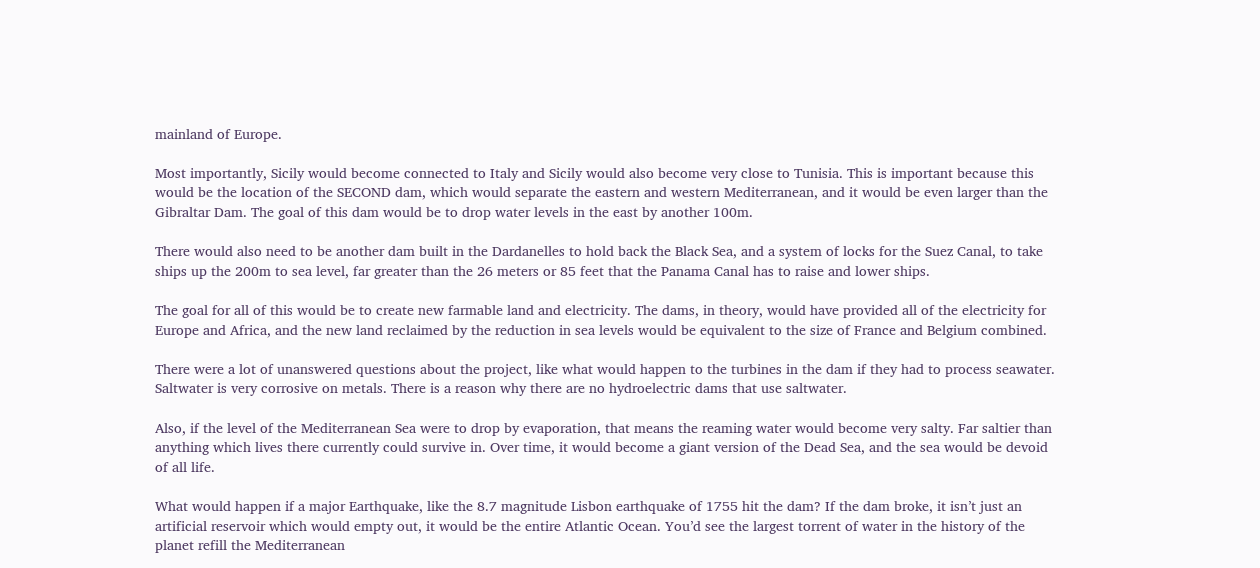mainland of Europe.

Most importantly, Sicily would become connected to Italy and Sicily would also become very close to Tunisia. This is important because this would be the location of the SECOND dam, which would separate the eastern and western Mediterranean, and it would be even larger than the Gibraltar Dam. The goal of this dam would be to drop water levels in the east by another 100m.

There would also need to be another dam built in the Dardanelles to hold back the Black Sea, and a system of locks for the Suez Canal, to take ships up the 200m to sea level, far greater than the 26 meters or 85 feet that the Panama Canal has to raise and lower ships.

The goal for all of this would be to create new farmable land and electricity. The dams, in theory, would have provided all of the electricity for Europe and Africa, and the new land reclaimed by the reduction in sea levels would be equivalent to the size of France and Belgium combined.

There were a lot of unanswered questions about the project, like what would happen to the turbines in the dam if they had to process seawater. Saltwater is very corrosive on metals. There is a reason why there are no hydroelectric dams that use saltwater.

Also, if the level of the Mediterranean Sea were to drop by evaporation, that means the reaming water would become very salty. Far saltier than anything which lives there currently could survive in. Over time, it would become a giant version of the Dead Sea, and the sea would be devoid of all life.

What would happen if a major Earthquake, like the 8.7 magnitude Lisbon earthquake of 1755 hit the dam? If the dam broke, it isn’t just an artificial reservoir which would empty out, it would be the entire Atlantic Ocean. You’d see the largest torrent of water in the history of the planet refill the Mediterranean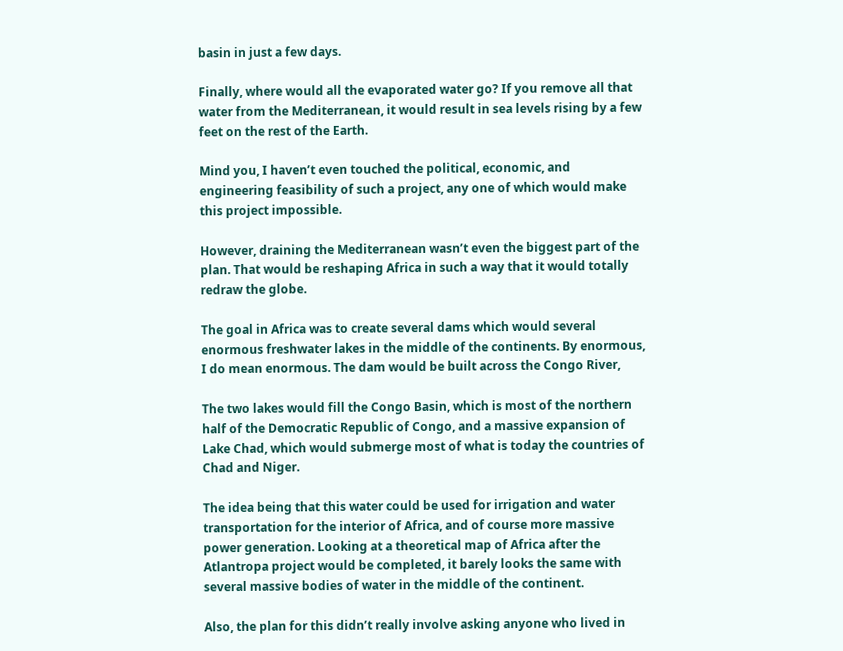basin in just a few days.

Finally, where would all the evaporated water go? If you remove all that water from the Mediterranean, it would result in sea levels rising by a few feet on the rest of the Earth.

Mind you, I haven’t even touched the political, economic, and engineering feasibility of such a project, any one of which would make this project impossible.

However, draining the Mediterranean wasn’t even the biggest part of the plan. That would be reshaping Africa in such a way that it would totally redraw the globe.

The goal in Africa was to create several dams which would several enormous freshwater lakes in the middle of the continents. By enormous, I do mean enormous. The dam would be built across the Congo River,

The two lakes would fill the Congo Basin, which is most of the northern half of the Democratic Republic of Congo, and a massive expansion of Lake Chad, which would submerge most of what is today the countries of Chad and Niger.

The idea being that this water could be used for irrigation and water transportation for the interior of Africa, and of course more massive power generation. Looking at a theoretical map of Africa after the Atlantropa project would be completed, it barely looks the same with several massive bodies of water in the middle of the continent.

Also, the plan for this didn’t really involve asking anyone who lived in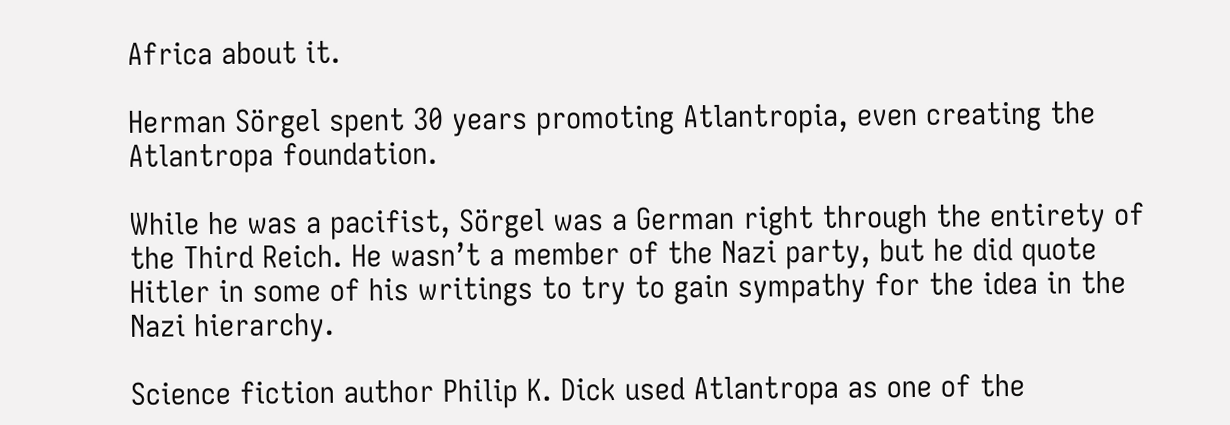Africa about it.

Herman Sörgel spent 30 years promoting Atlantropia, even creating the Atlantropa foundation.

While he was a pacifist, Sörgel was a German right through the entirety of the Third Reich. He wasn’t a member of the Nazi party, but he did quote Hitler in some of his writings to try to gain sympathy for the idea in the Nazi hierarchy.

Science fiction author Philip K. Dick used Atlantropa as one of the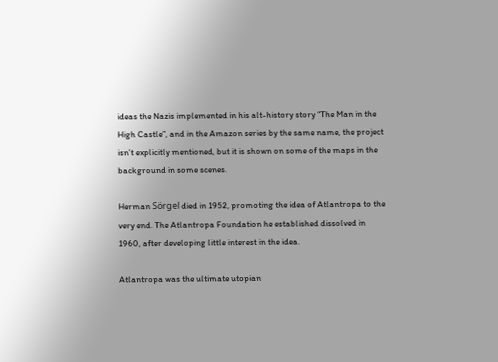ideas the Nazis implemented in his alt-history story “The Man in the High Castle”, and in the Amazon series by the same name, the project isn’t explicitly mentioned, but it is shown on some of the maps in the background in some scenes.

Herman Sörgel died in 1952, promoting the idea of Atlantropa to the very end. The Atlantropa Foundation he established dissolved in 1960, after developing little interest in the idea.

Atlantropa was the ultimate utopian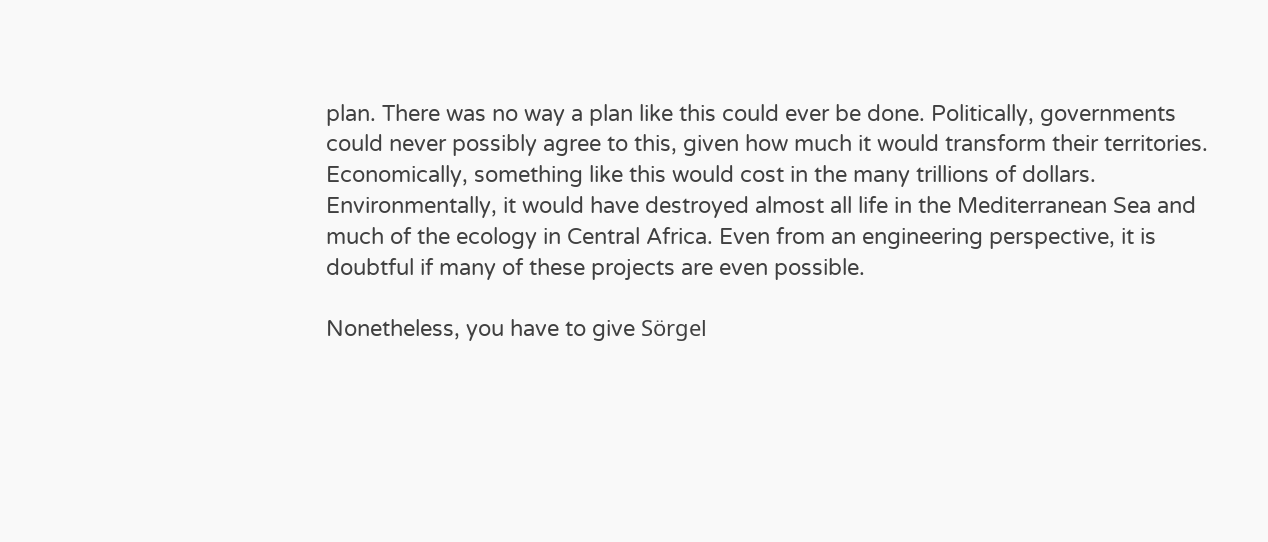plan. There was no way a plan like this could ever be done. Politically, governments could never possibly agree to this, given how much it would transform their territories. Economically, something like this would cost in the many trillions of dollars. Environmentally, it would have destroyed almost all life in the Mediterranean Sea and much of the ecology in Central Africa. Even from an engineering perspective, it is doubtful if many of these projects are even possible.

Nonetheless, you have to give Sörgel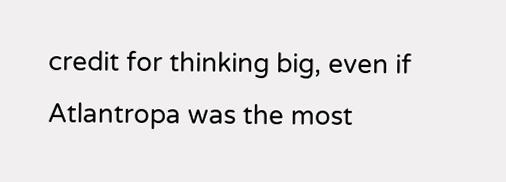credit for thinking big, even if Atlantropa was the most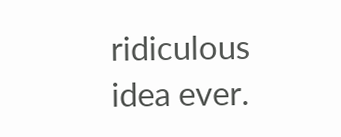ridiculous idea ever.